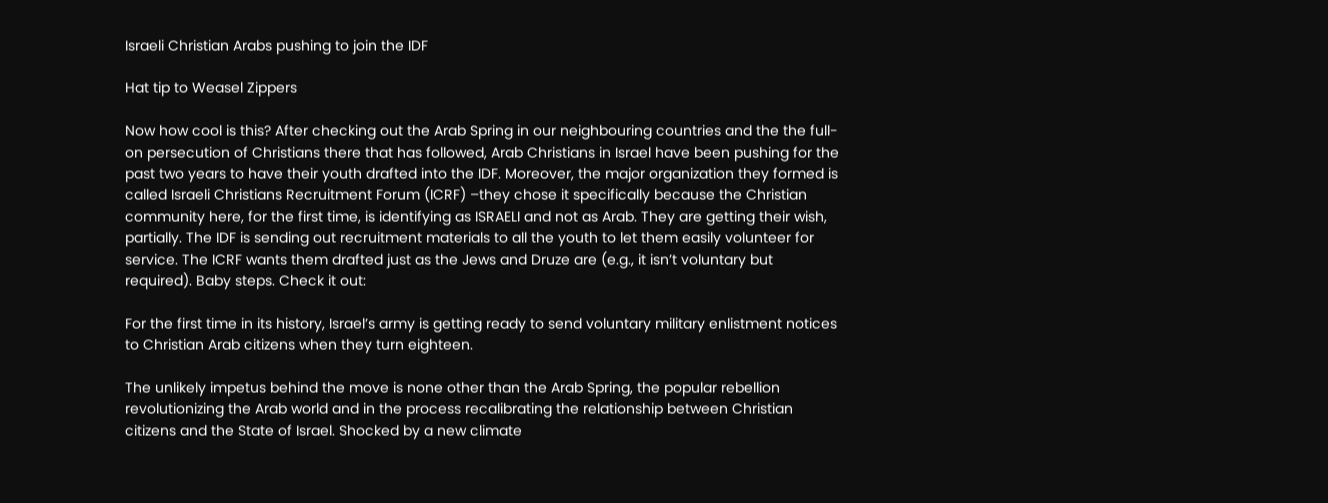Israeli Christian Arabs pushing to join the IDF

Hat tip to Weasel Zippers

Now how cool is this? After checking out the Arab Spring in our neighbouring countries and the the full-on persecution of Christians there that has followed, Arab Christians in Israel have been pushing for the past two years to have their youth drafted into the IDF. Moreover, the major organization they formed is called Israeli Christians Recruitment Forum (ICRF) –they chose it specifically because the Christian community here, for the first time, is identifying as ISRAELI and not as Arab. They are getting their wish, partially. The IDF is sending out recruitment materials to all the youth to let them easily volunteer for service. The ICRF wants them drafted just as the Jews and Druze are (e.g., it isn’t voluntary but required). Baby steps. Check it out:

For the first time in its history, Israel’s army is getting ready to send voluntary military enlistment notices to Christian Arab citizens when they turn eighteen.

The unlikely impetus behind the move is none other than the Arab Spring, the popular rebellion revolutionizing the Arab world and in the process recalibrating the relationship between Christian citizens and the State of Israel. Shocked by a new climate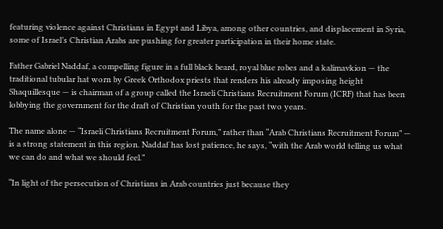featuring violence against Christians in Egypt and Libya, among other countries, and displacement in Syria, some of Israel’s Christian Arabs are pushing for greater participation in their home state.

Father Gabriel Naddaf, a compelling figure in a full black beard, royal blue robes and a kalimavkion — the traditional tubular hat worn by Greek Orthodox priests that renders his already imposing height Shaquillesque — is chairman of a group called the Israeli Christians Recruitment Forum (ICRF) that has been lobbying the government for the draft of Christian youth for the past two years.

The name alone — “Israeli Christians Recruitment Forum,” rather than “Arab Christians Recruitment Forum” — is a strong statement in this region. Naddaf has lost patience, he says, “with the Arab world telling us what we can do and what we should feel.”

“In light of the persecution of Christians in Arab countries just because they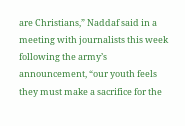are Christians,” Naddaf said in a meeting with journalists this week following the army’s announcement, “our youth feels they must make a sacrifice for the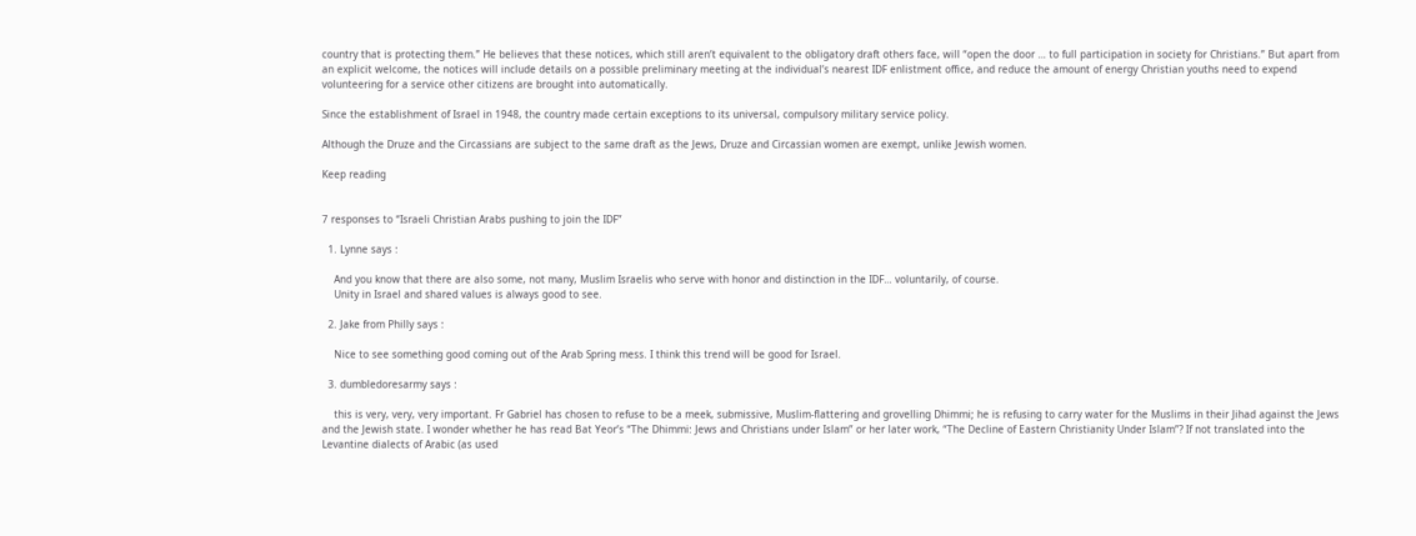country that is protecting them.” He believes that these notices, which still aren’t equivalent to the obligatory draft others face, will “open the door … to full participation in society for Christians.” But apart from an explicit welcome, the notices will include details on a possible preliminary meeting at the individual’s nearest IDF enlistment office, and reduce the amount of energy Christian youths need to expend volunteering for a service other citizens are brought into automatically.

Since the establishment of Israel in 1948, the country made certain exceptions to its universal, compulsory military service policy.

Although the Druze and the Circassians are subject to the same draft as the Jews, Druze and Circassian women are exempt, unlike Jewish women.

Keep reading


7 responses to “Israeli Christian Arabs pushing to join the IDF”

  1. Lynne says :

    And you know that there are also some, not many, Muslim Israelis who serve with honor and distinction in the IDF… voluntarily, of course.
    Unity in Israel and shared values is always good to see.

  2. Jake from Philly says :

    Nice to see something good coming out of the Arab Spring mess. I think this trend will be good for Israel.

  3. dumbledoresarmy says :

    this is very, very, very important. Fr Gabriel has chosen to refuse to be a meek, submissive, Muslim-flattering and grovelling Dhimmi; he is refusing to carry water for the Muslims in their Jihad against the Jews and the Jewish state. I wonder whether he has read Bat Yeor’s “The Dhimmi: Jews and Christians under Islam” or her later work, “The Decline of Eastern Christianity Under Islam”? If not translated into the Levantine dialects of Arabic (as used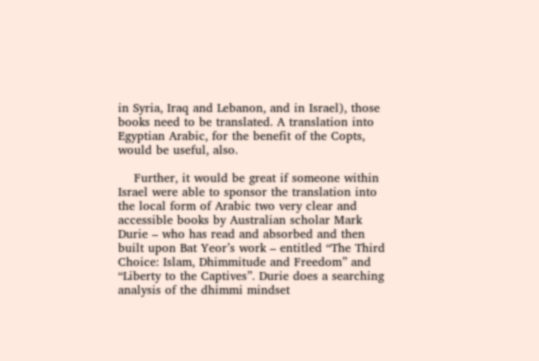in Syria, Iraq and Lebanon, and in Israel), those books need to be translated. A translation into Egyptian Arabic, for the benefit of the Copts, would be useful, also.

    Further, it would be great if someone within Israel were able to sponsor the translation into the local form of Arabic two very clear and accessible books by Australian scholar Mark Durie – who has read and absorbed and then built upon Bat Yeor’s work – entitled “The Third Choice: Islam, Dhimmitude and Freedom” and “Liberty to the Captives”. Durie does a searching analysis of the dhimmi mindset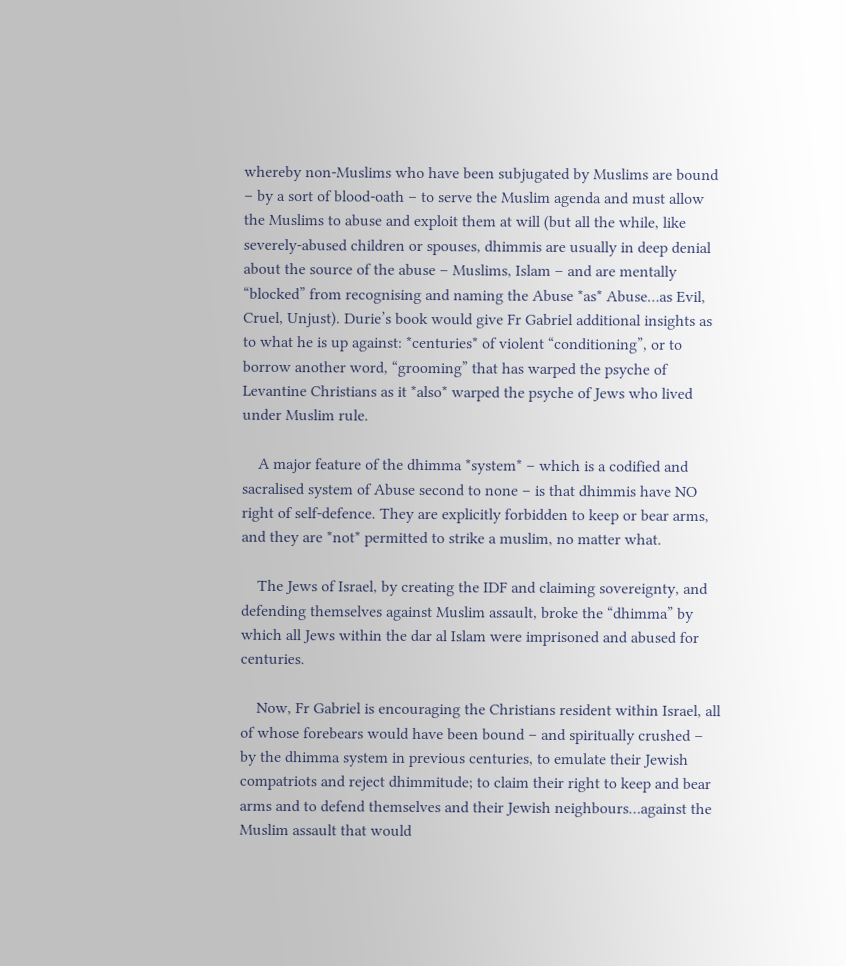whereby non-Muslims who have been subjugated by Muslims are bound – by a sort of blood-oath – to serve the Muslim agenda and must allow the Muslims to abuse and exploit them at will (but all the while, like severely-abused children or spouses, dhimmis are usually in deep denial about the source of the abuse – Muslims, Islam – and are mentally “blocked” from recognising and naming the Abuse *as* Abuse…as Evil, Cruel, Unjust). Durie’s book would give Fr Gabriel additional insights as to what he is up against: *centuries* of violent “conditioning”, or to borrow another word, “grooming” that has warped the psyche of Levantine Christians as it *also* warped the psyche of Jews who lived under Muslim rule.

    A major feature of the dhimma *system* – which is a codified and sacralised system of Abuse second to none – is that dhimmis have NO right of self-defence. They are explicitly forbidden to keep or bear arms, and they are *not* permitted to strike a muslim, no matter what.

    The Jews of Israel, by creating the IDF and claiming sovereignty, and defending themselves against Muslim assault, broke the “dhimma” by which all Jews within the dar al Islam were imprisoned and abused for centuries.

    Now, Fr Gabriel is encouraging the Christians resident within Israel, all of whose forebears would have been bound – and spiritually crushed – by the dhimma system in previous centuries, to emulate their Jewish compatriots and reject dhimmitude; to claim their right to keep and bear arms and to defend themselves and their Jewish neighbours…against the Muslim assault that would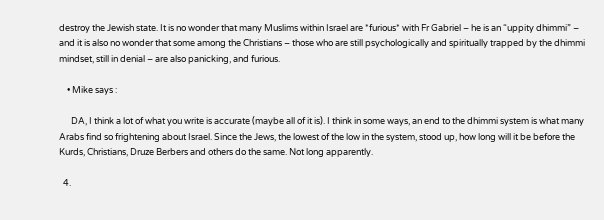destroy the Jewish state. It is no wonder that many Muslims within Israel are *furious* with Fr Gabriel – he is an “uppity dhimmi” – and it is also no wonder that some among the Christians – those who are still psychologically and spiritually trapped by the dhimmi mindset, still in denial – are also panicking, and furious.

    • Mike says :

      DA, I think a lot of what you write is accurate (maybe all of it is). I think in some ways, an end to the dhimmi system is what many Arabs find so frightening about Israel. Since the Jews, the lowest of the low in the system, stood up, how long will it be before the Kurds, Christians, Druze Berbers and others do the same. Not long apparently.

  4.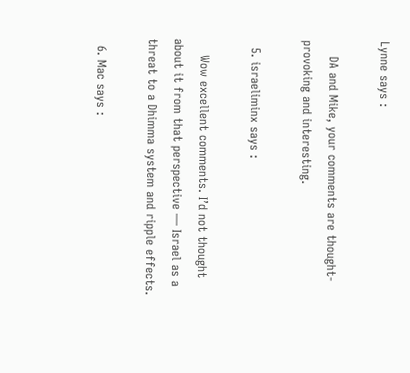Lynne says :

    DA and Mike, your comments are thought-provoking and interesting.

  5. israeliminx says :

    Wow excellent comments. I’d not thought about it from that perspective — Israel as a threat to a Dhimma system and ripple effects.

  6. Mac says :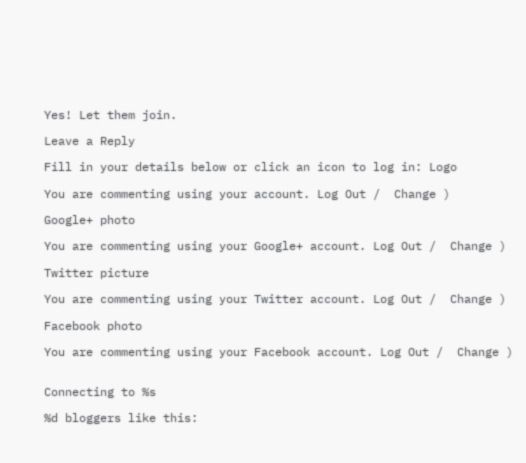Yes! Let them join.

Leave a Reply

Fill in your details below or click an icon to log in: Logo

You are commenting using your account. Log Out /  Change )

Google+ photo

You are commenting using your Google+ account. Log Out /  Change )

Twitter picture

You are commenting using your Twitter account. Log Out /  Change )

Facebook photo

You are commenting using your Facebook account. Log Out /  Change )


Connecting to %s

%d bloggers like this: